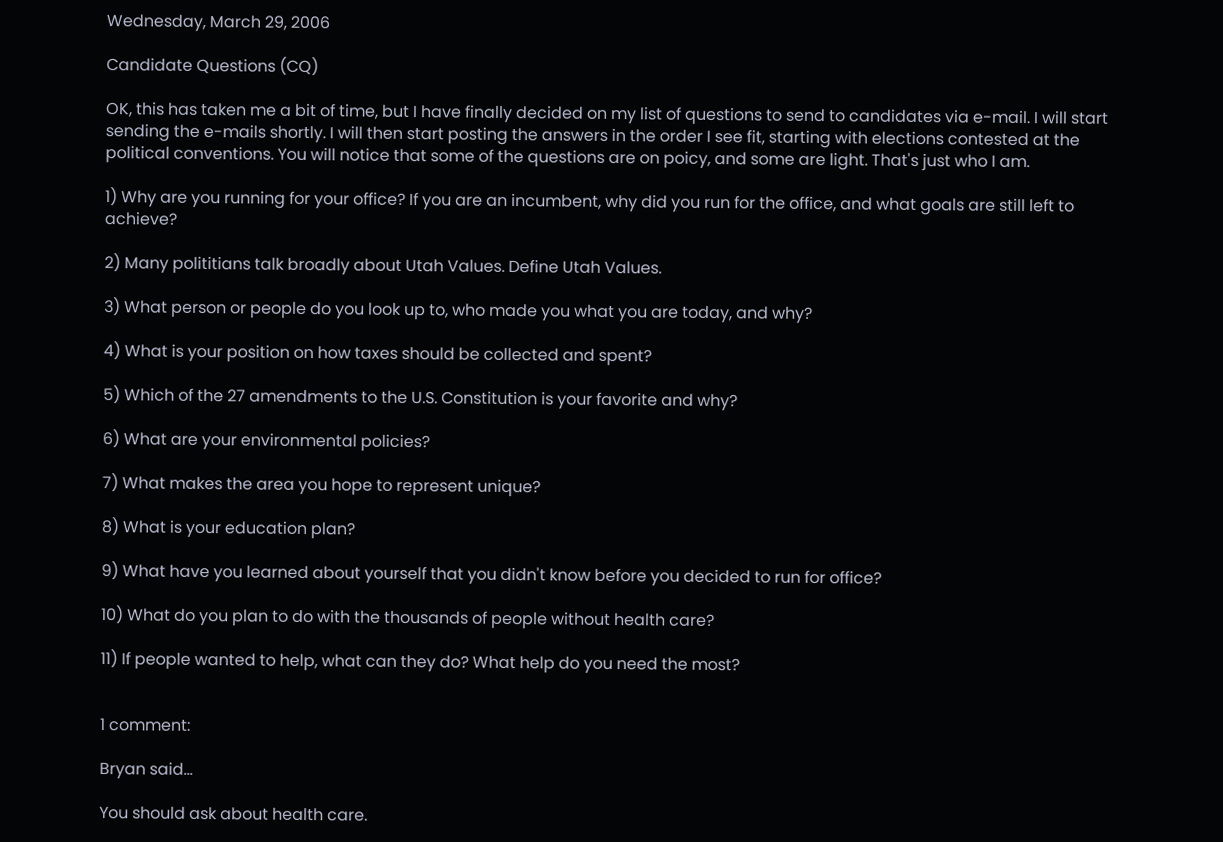Wednesday, March 29, 2006

Candidate Questions (CQ)

OK, this has taken me a bit of time, but I have finally decided on my list of questions to send to candidates via e-mail. I will start sending the e-mails shortly. I will then start posting the answers in the order I see fit, starting with elections contested at the political conventions. You will notice that some of the questions are on poicy, and some are light. That's just who I am.

1) Why are you running for your office? If you are an incumbent, why did you run for the office, and what goals are still left to achieve?

2) Many polititians talk broadly about Utah Values. Define Utah Values.

3) What person or people do you look up to, who made you what you are today, and why?

4) What is your position on how taxes should be collected and spent?

5) Which of the 27 amendments to the U.S. Constitution is your favorite and why?

6) What are your environmental policies?

7) What makes the area you hope to represent unique?

8) What is your education plan?

9) What have you learned about yourself that you didn't know before you decided to run for office?

10) What do you plan to do with the thousands of people without health care?

11) If people wanted to help, what can they do? What help do you need the most?


1 comment:

Bryan said...

You should ask about health care.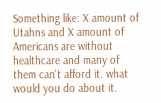Something like: X amount of Utahns and X amount of Americans are without healthcare and many of them can't afford it. what would you do about it.